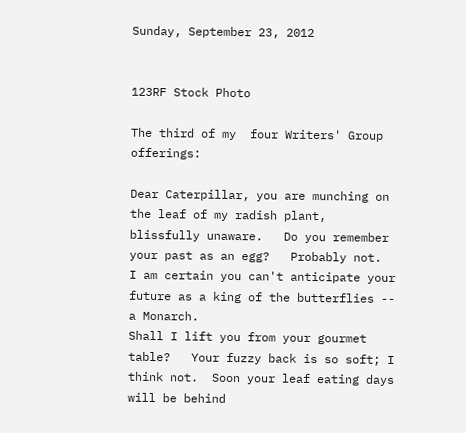Sunday, September 23, 2012


123RF Stock Photo

The third of my  four Writers' Group offerings:

Dear Caterpillar, you are munching on the leaf of my radish plant, blissfully unaware.   Do you remember your past as an egg?   Probably not.  I am certain you can't anticipate your future as a king of the butterflies -- a Monarch.
Shall I lift you from your gourmet table?   Your fuzzy back is so soft; I think not.  Soon your leaf eating days will be behind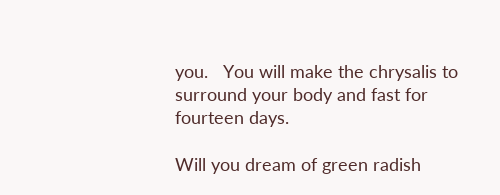you.   You will make the chrysalis to surround your body and fast for fourteen days.

Will you dream of green radish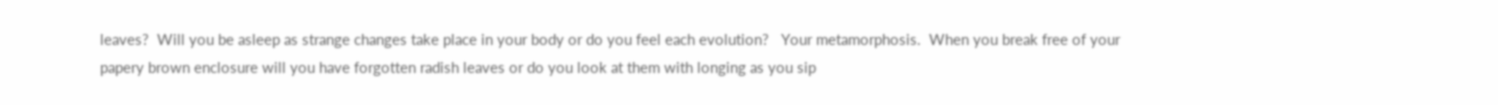leaves?  Will you be asleep as strange changes take place in your body or do you feel each evolution?   Your metamorphosis.  When you break free of your papery brown enclosure will you have forgotten radish leaves or do you look at them with longing as you sip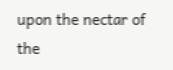upon the nectar of the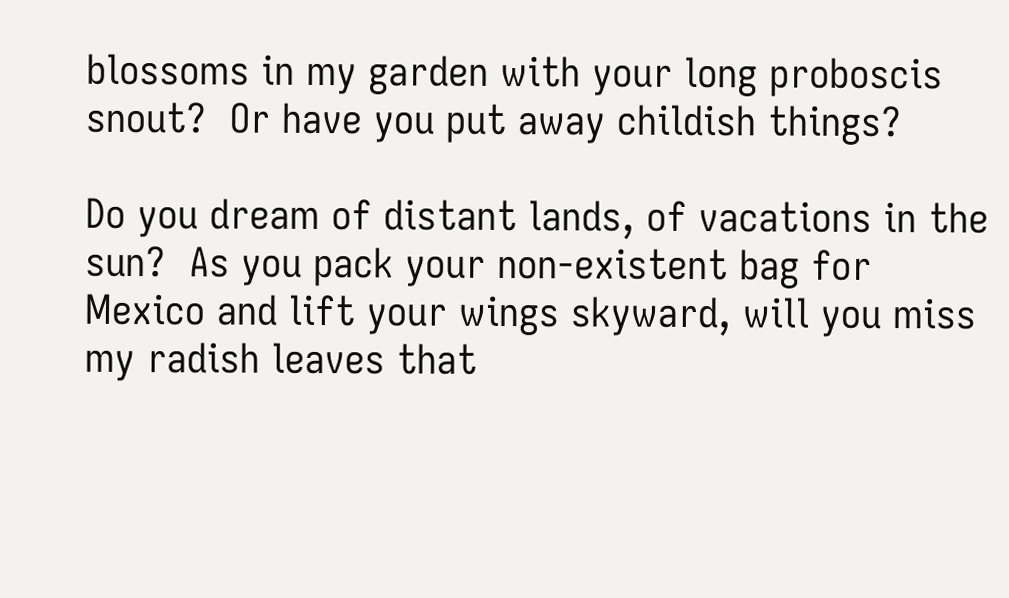blossoms in my garden with your long proboscis snout?  Or have you put away childish things?

Do you dream of distant lands, of vacations in the sun?  As you pack your non-existent bag for Mexico and lift your wings skyward, will you miss my radish leaves that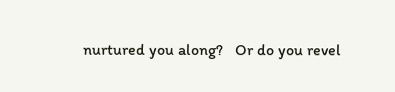nurtured you along?   Or do you revel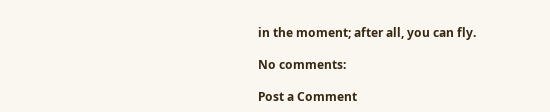in the moment; after all, you can fly.

No comments:

Post a Comment